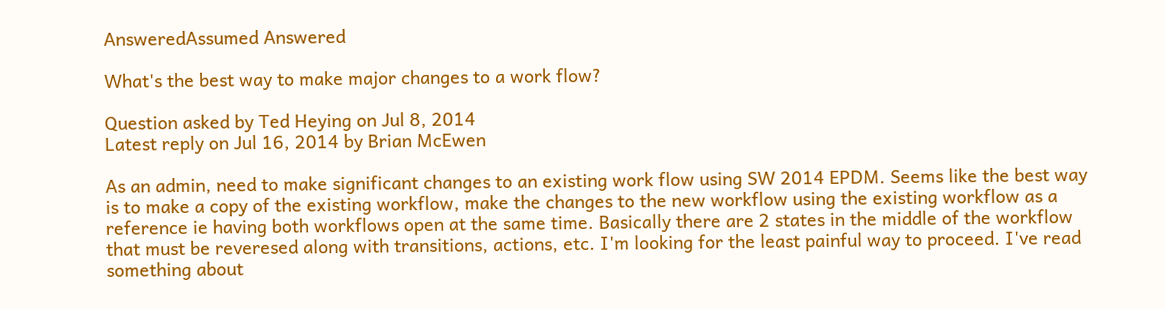AnsweredAssumed Answered

What's the best way to make major changes to a work flow?

Question asked by Ted Heying on Jul 8, 2014
Latest reply on Jul 16, 2014 by Brian McEwen

As an admin, need to make significant changes to an existing work flow using SW 2014 EPDM. Seems like the best way is to make a copy of the existing workflow, make the changes to the new workflow using the existing workflow as a reference ie having both workflows open at the same time. Basically there are 2 states in the middle of the workflow that must be reveresed along with transitions, actions, etc. I'm looking for the least painful way to proceed. I've read something about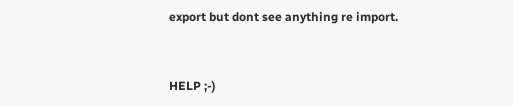export but dont see anything re import.


HELP ;-)